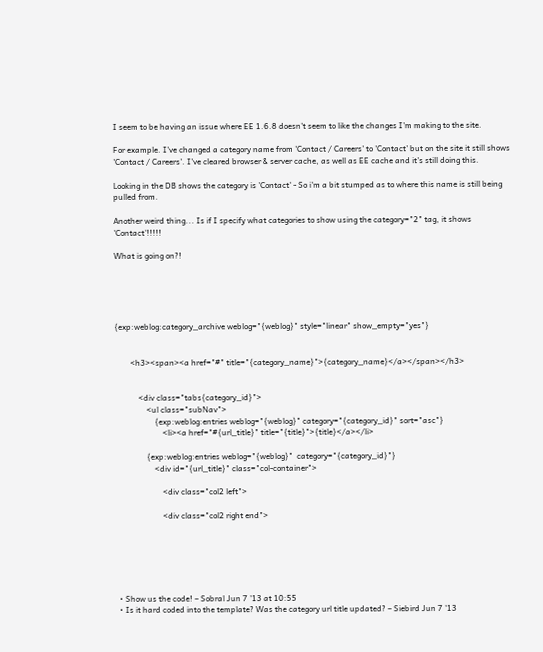I seem to be having an issue where EE 1.6.8 doesn't seem to like the changes I'm making to the site.

For example. I've changed a category name from 'Contact / Careers' to 'Contact' but on the site it still shows 'Contact / Careers'. I've cleared browser & server cache, as well as EE cache and it's still doing this.

Looking in the DB shows the category is 'Contact' - So i'm a bit stumped as to where this name is still being pulled from.

Another weird thing... Is if I specify what categories to show using the category="2" tag, it shows 'Contact'!!!!!

What is going on?!





{exp:weblog:category_archive weblog="{weblog}" style="linear" show_empty="yes"}


        <h3><span><a href="#" title="{category_name}">{category_name}</a></span></h3>


            <div class="tabs{category_id}">
                <ul class="subNav">
                    {exp:weblog:entries weblog="{weblog}" category="{category_id}" sort="asc"}
                        <li><a href="#{url_title}" title="{title}">{title}</a></li>

                {exp:weblog:entries weblog="{weblog}"  category="{category_id}"}
                    <div id="{url_title}" class="col-container">

                        <div class="col2 left">

                        <div class="col2 right end">






  • Show us the code! – Sobral Jun 7 '13 at 10:55
  • Is it hard coded into the template? Was the category url title updated? – Siebird Jun 7 '13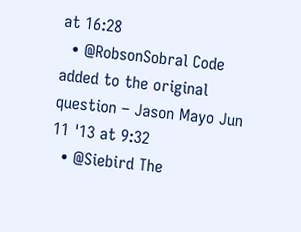at 16:28
  • @RobsonSobral Code added to the original question – Jason Mayo Jun 11 '13 at 9:32
  • @Siebird The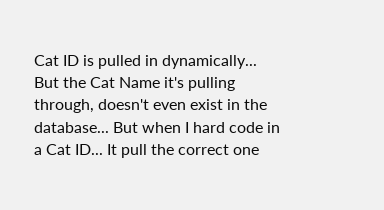Cat ID is pulled in dynamically... But the Cat Name it's pulling through, doesn't even exist in the database... But when I hard code in a Cat ID... It pull the correct one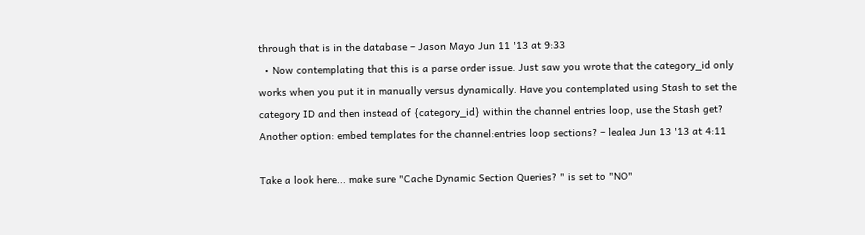through that is in the database – Jason Mayo Jun 11 '13 at 9:33
  • Now contemplating that this is a parse order issue. Just saw you wrote that the category_id only works when you put it in manually versus dynamically. Have you contemplated using Stash to set the category ID and then instead of {category_id} within the channel entries loop, use the Stash get? Another option: embed templates for the channel:entries loop sections? – lealea Jun 13 '13 at 4:11

Take a look here... make sure "Cache Dynamic Section Queries? " is set to "NO"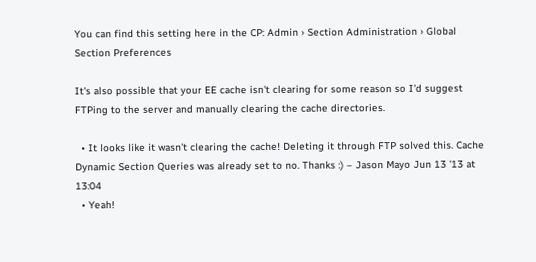You can find this setting here in the CP: Admin › Section Administration › Global Section Preferences

It's also possible that your EE cache isn't clearing for some reason so I'd suggest FTPing to the server and manually clearing the cache directories.

  • It looks like it wasn't clearing the cache! Deleting it through FTP solved this. Cache Dynamic Section Queries was already set to no. Thanks :) – Jason Mayo Jun 13 '13 at 13:04
  • Yeah!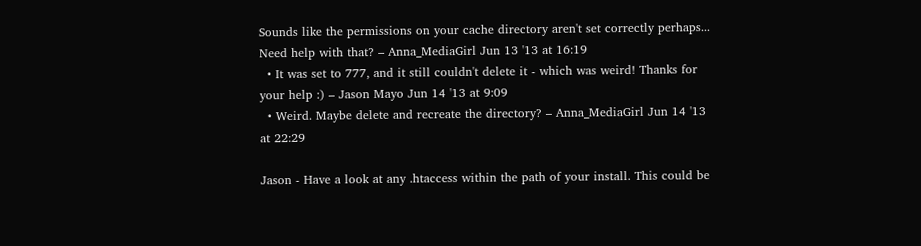Sounds like the permissions on your cache directory aren't set correctly perhaps... Need help with that? – Anna_MediaGirl Jun 13 '13 at 16:19
  • It was set to 777, and it still couldn't delete it - which was weird! Thanks for your help :) – Jason Mayo Jun 14 '13 at 9:09
  • Weird. Maybe delete and recreate the directory? – Anna_MediaGirl Jun 14 '13 at 22:29

Jason - Have a look at any .htaccess within the path of your install. This could be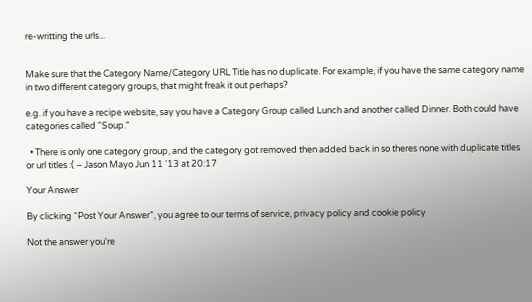re-writting the urls...


Make sure that the Category Name/Category URL Title has no duplicate. For example, if you have the same category name in two different category groups, that might freak it out perhaps?

e.g. if you have a recipe website, say you have a Category Group called Lunch and another called Dinner. Both could have categories called "Soup."

  • There is only one category group, and the category got removed then added back in so theres none with duplicate titles or url titles :( – Jason Mayo Jun 11 '13 at 20:17

Your Answer

By clicking “Post Your Answer”, you agree to our terms of service, privacy policy and cookie policy

Not the answer you're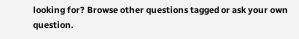looking for? Browse other questions tagged or ask your own question.